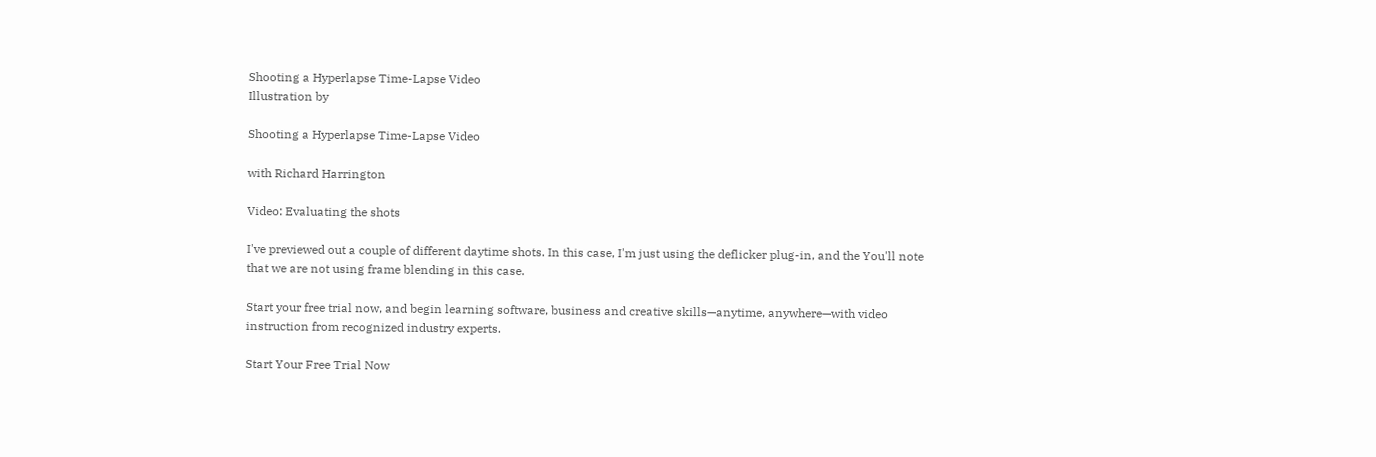Shooting a Hyperlapse Time-Lapse Video
Illustration by

Shooting a Hyperlapse Time-Lapse Video

with Richard Harrington

Video: Evaluating the shots

I've previewed out a couple of different daytime shots. In this case, I'm just using the deflicker plug-in, and the You'll note that we are not using frame blending in this case.

Start your free trial now, and begin learning software, business and creative skills—anytime, anywhere—with video instruction from recognized industry experts.

Start Your Free Trial Now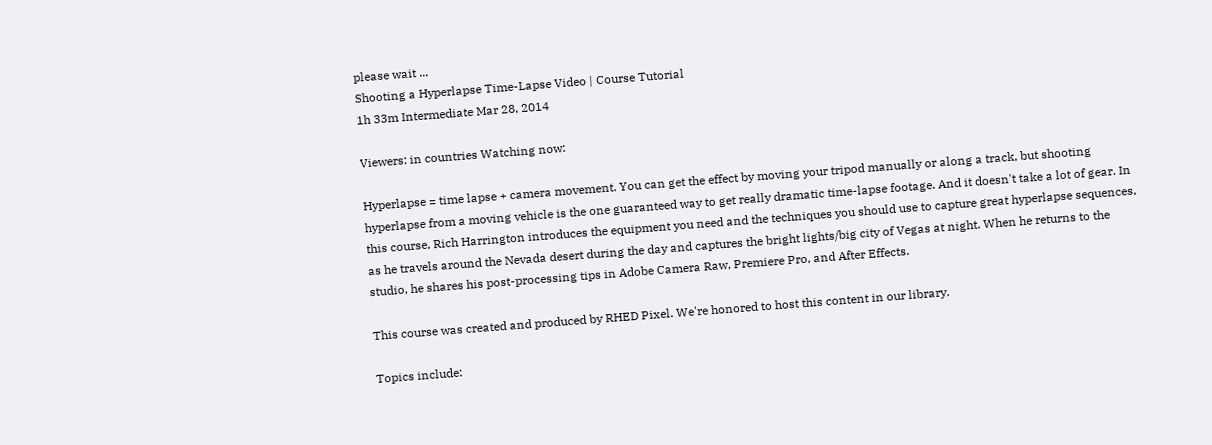please wait ...
Shooting a Hyperlapse Time-Lapse Video | Course Tutorial
1h 33m Intermediate Mar 28, 2014

Viewers: in countries Watching now:

Hyperlapse = time lapse + camera movement. You can get the effect by moving your tripod manually or along a track, but shooting hyperlapse from a moving vehicle is the one guaranteed way to get really dramatic time-lapse footage. And it doesn't take a lot of gear. In this course, Rich Harrington introduces the equipment you need and the techniques you should use to capture great hyperlapse sequences, as he travels around the Nevada desert during the day and captures the bright lights/big city of Vegas at night. When he returns to the studio, he shares his post-processing tips in Adobe Camera Raw, Premiere Pro, and After Effects.

This course was created and produced by RHED Pixel. We're honored to host this content in our library.

Topics include: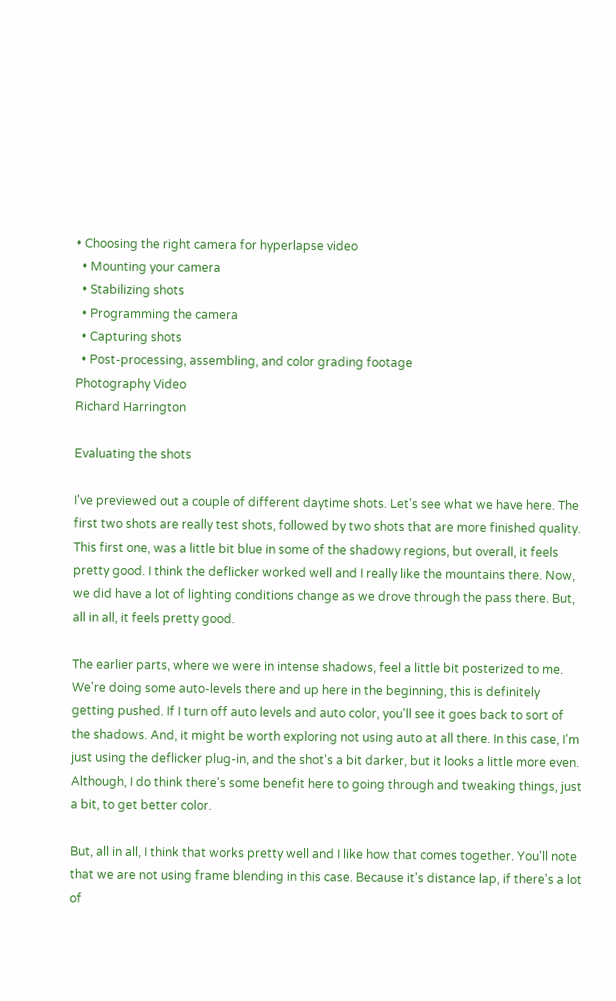• Choosing the right camera for hyperlapse video
  • Mounting your camera
  • Stabilizing shots
  • Programming the camera
  • Capturing shots
  • Post-processing, assembling, and color grading footage
Photography Video
Richard Harrington

Evaluating the shots

I've previewed out a couple of different daytime shots. Let's see what we have here. The first two shots are really test shots, followed by two shots that are more finished quality. This first one, was a little bit blue in some of the shadowy regions, but overall, it feels pretty good. I think the deflicker worked well and I really like the mountains there. Now, we did have a lot of lighting conditions change as we drove through the pass there. But, all in all, it feels pretty good.

The earlier parts, where we were in intense shadows, feel a little bit posterized to me. We're doing some auto-levels there and up here in the beginning, this is definitely getting pushed. If I turn off auto levels and auto color, you'll see it goes back to sort of the shadows. And, it might be worth exploring not using auto at all there. In this case, I'm just using the deflicker plug-in, and the shot's a bit darker, but it looks a little more even. Although, I do think there's some benefit here to going through and tweaking things, just a bit, to get better color.

But, all in all, I think that works pretty well and I like how that comes together. You'll note that we are not using frame blending in this case. Because it's distance lap, if there's a lot of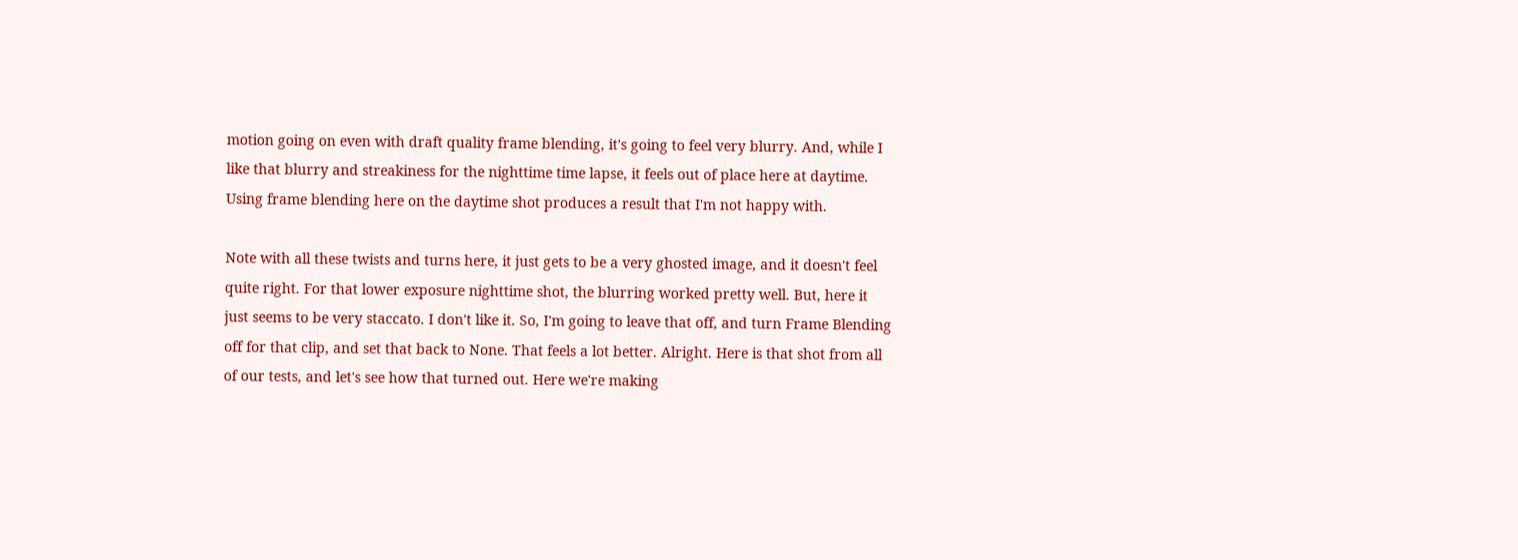motion going on even with draft quality frame blending, it's going to feel very blurry. And, while I like that blurry and streakiness for the nighttime time lapse, it feels out of place here at daytime. Using frame blending here on the daytime shot produces a result that I'm not happy with.

Note with all these twists and turns here, it just gets to be a very ghosted image, and it doesn't feel quite right. For that lower exposure nighttime shot, the blurring worked pretty well. But, here it just seems to be very staccato. I don't like it. So, I'm going to leave that off, and turn Frame Blending off for that clip, and set that back to None. That feels a lot better. Alright. Here is that shot from all of our tests, and let's see how that turned out. Here we're making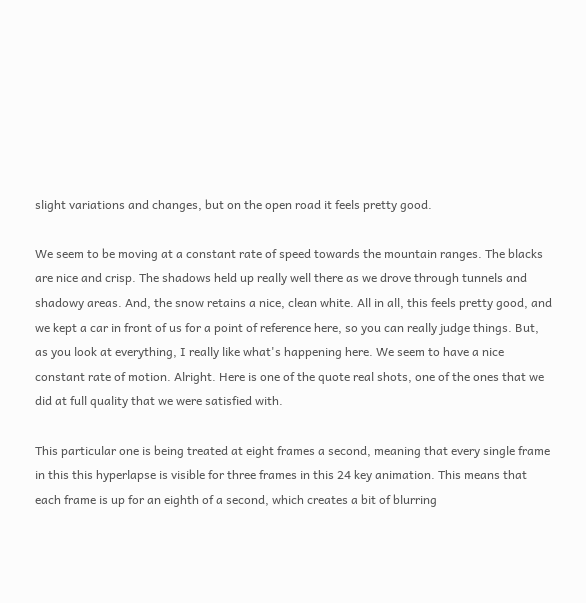slight variations and changes, but on the open road it feels pretty good.

We seem to be moving at a constant rate of speed towards the mountain ranges. The blacks are nice and crisp. The shadows held up really well there as we drove through tunnels and shadowy areas. And, the snow retains a nice, clean white. All in all, this feels pretty good, and we kept a car in front of us for a point of reference here, so you can really judge things. But, as you look at everything, I really like what's happening here. We seem to have a nice constant rate of motion. Alright. Here is one of the quote real shots, one of the ones that we did at full quality that we were satisfied with.

This particular one is being treated at eight frames a second, meaning that every single frame in this this hyperlapse is visible for three frames in this 24 key animation. This means that each frame is up for an eighth of a second, which creates a bit of blurring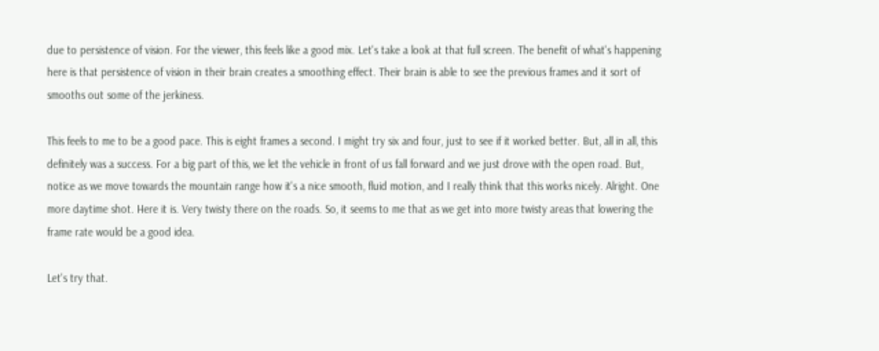due to persistence of vision. For the viewer, this feels like a good mix. Let's take a look at that full screen. The benefit of what's happening here is that persistence of vision in their brain creates a smoothing effect. Their brain is able to see the previous frames and it sort of smooths out some of the jerkiness.

This feels to me to be a good pace. This is eight frames a second. I might try six and four, just to see if it worked better. But, all in all, this definitely was a success. For a big part of this, we let the vehicle in front of us fall forward and we just drove with the open road. But, notice as we move towards the mountain range how it's a nice smooth, fluid motion, and I really think that this works nicely. Alright. One more daytime shot. Here it is. Very twisty there on the roads. So, it seems to me that as we get into more twisty areas that lowering the frame rate would be a good idea.

Let's try that.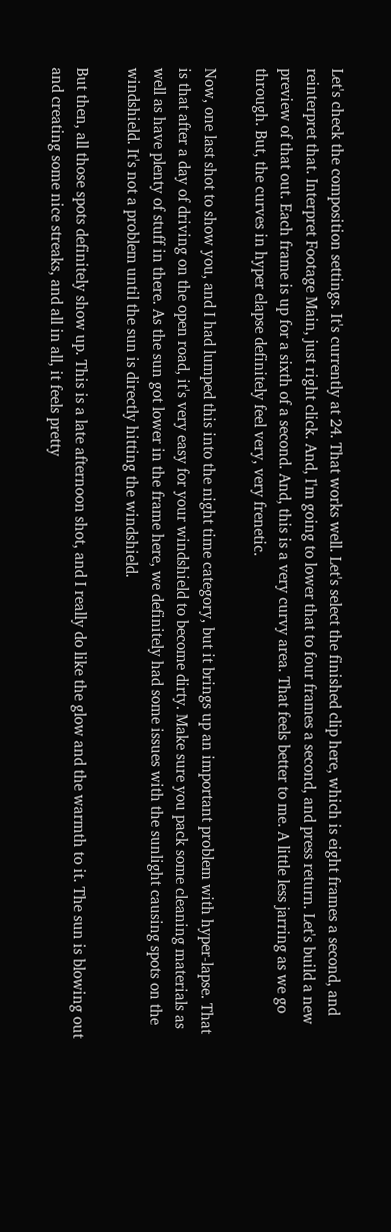Let's check the composition settings. It's currently at 24. That works well. Let's select the finished clip here, which is eight frames a second, and reinterpret that. Interpret Footage Main, just right click. And, I'm going to lower that to four frames a second, and press return. Let's build a new preview of that out. Each frame is up for a sixth of a second. And, this is a very curvy area. That feels better to me. A little less jarring as we go through. But, the curves in hyper elapse definitely feel very, very frenetic.

Now, one last shot to show you, and I had lumped this into the night time category, but it brings up an important problem with hyper-lapse. That is that after a day of driving on the open road, it's very easy for your windshield to become dirty. Make sure you pack some cleaning materials as well as have plenty of stuff in there. As the sun got lower in the frame here, we definitely had some issues with the sunlight causing spots on the windshield. It's not a problem until the sun is directly hitting the windshield.

But then, all those spots definitely show up. This is a late afternoon shot, and I really do like the glow and the warmth to it. The sun is blowing out and creating some nice streaks, and all in all, it feels pretty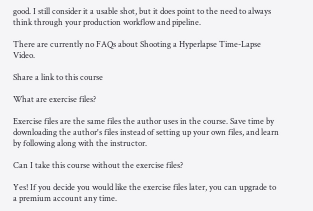good. I still consider it a usable shot, but it does point to the need to always think through your production workflow and pipeline.

There are currently no FAQs about Shooting a Hyperlapse Time-Lapse Video.

Share a link to this course

What are exercise files?

Exercise files are the same files the author uses in the course. Save time by downloading the author's files instead of setting up your own files, and learn by following along with the instructor.

Can I take this course without the exercise files?

Yes! If you decide you would like the exercise files later, you can upgrade to a premium account any time.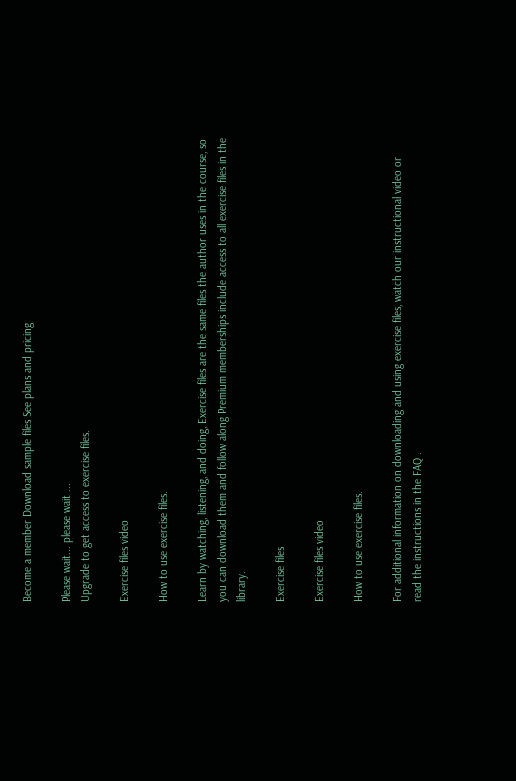Become a member Download sample files See plans and pricing

Please wait... please wait ...
Upgrade to get access to exercise files.

Exercise files video

How to use exercise files.

Learn by watching, listening, and doing, Exercise files are the same files the author uses in the course, so you can download them and follow along Premium memberships include access to all exercise files in the library.

Exercise files

Exercise files video

How to use exercise files.

For additional information on downloading and using exercise files, watch our instructional video or read the instructions in the FAQ .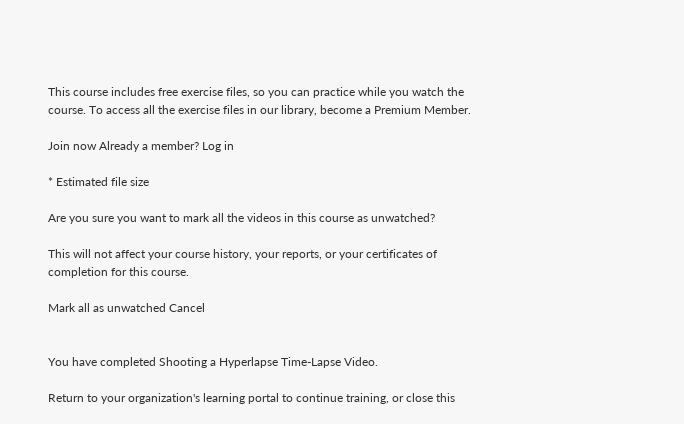This course includes free exercise files, so you can practice while you watch the course. To access all the exercise files in our library, become a Premium Member.

Join now Already a member? Log in

* Estimated file size

Are you sure you want to mark all the videos in this course as unwatched?

This will not affect your course history, your reports, or your certificates of completion for this course.

Mark all as unwatched Cancel


You have completed Shooting a Hyperlapse Time-Lapse Video.

Return to your organization's learning portal to continue training, or close this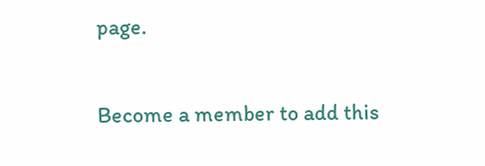page.

Become a member to add this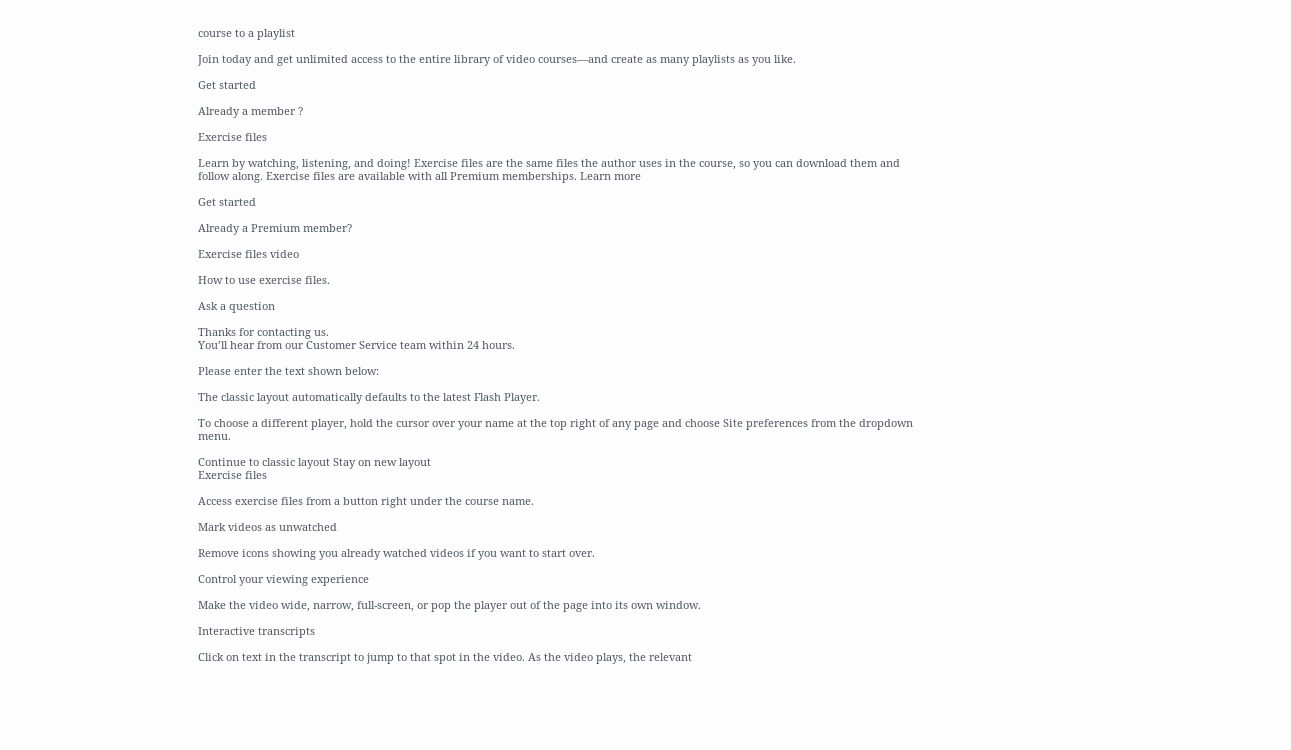course to a playlist

Join today and get unlimited access to the entire library of video courses—and create as many playlists as you like.

Get started

Already a member ?

Exercise files

Learn by watching, listening, and doing! Exercise files are the same files the author uses in the course, so you can download them and follow along. Exercise files are available with all Premium memberships. Learn more

Get started

Already a Premium member?

Exercise files video

How to use exercise files.

Ask a question

Thanks for contacting us.
You’ll hear from our Customer Service team within 24 hours.

Please enter the text shown below:

The classic layout automatically defaults to the latest Flash Player.

To choose a different player, hold the cursor over your name at the top right of any page and choose Site preferences from the dropdown menu.

Continue to classic layout Stay on new layout
Exercise files

Access exercise files from a button right under the course name.

Mark videos as unwatched

Remove icons showing you already watched videos if you want to start over.

Control your viewing experience

Make the video wide, narrow, full-screen, or pop the player out of the page into its own window.

Interactive transcripts

Click on text in the transcript to jump to that spot in the video. As the video plays, the relevant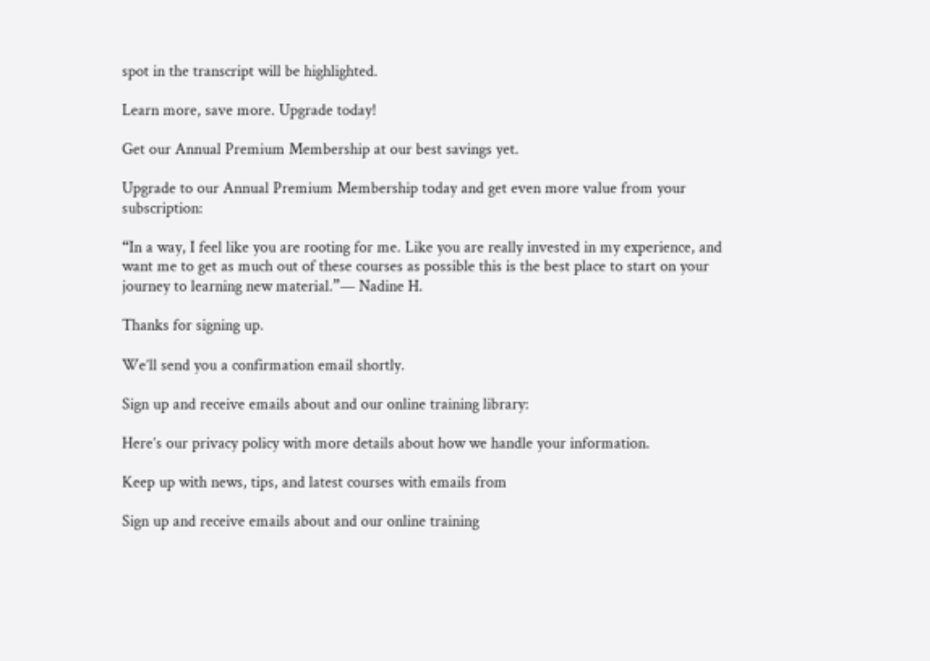spot in the transcript will be highlighted.

Learn more, save more. Upgrade today!

Get our Annual Premium Membership at our best savings yet.

Upgrade to our Annual Premium Membership today and get even more value from your subscription:

“In a way, I feel like you are rooting for me. Like you are really invested in my experience, and want me to get as much out of these courses as possible this is the best place to start on your journey to learning new material.”— Nadine H.

Thanks for signing up.

We’ll send you a confirmation email shortly.

Sign up and receive emails about and our online training library:

Here’s our privacy policy with more details about how we handle your information.

Keep up with news, tips, and latest courses with emails from

Sign up and receive emails about and our online training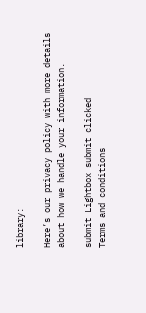library:

Here’s our privacy policy with more details about how we handle your information.

submit Lightbox submit clicked
Terms and conditions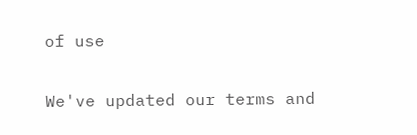of use

We've updated our terms and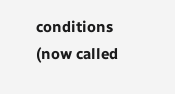conditions (now called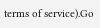terms of service).Go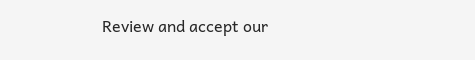Review and accept our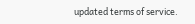updated terms of service.